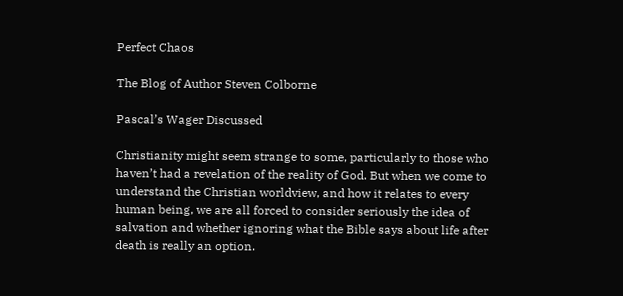Perfect Chaos

The Blog of Author Steven Colborne

Pascal’s Wager Discussed

Christianity might seem strange to some, particularly to those who haven’t had a revelation of the reality of God. But when we come to understand the Christian worldview, and how it relates to every human being, we are all forced to consider seriously the idea of salvation and whether ignoring what the Bible says about life after death is really an option.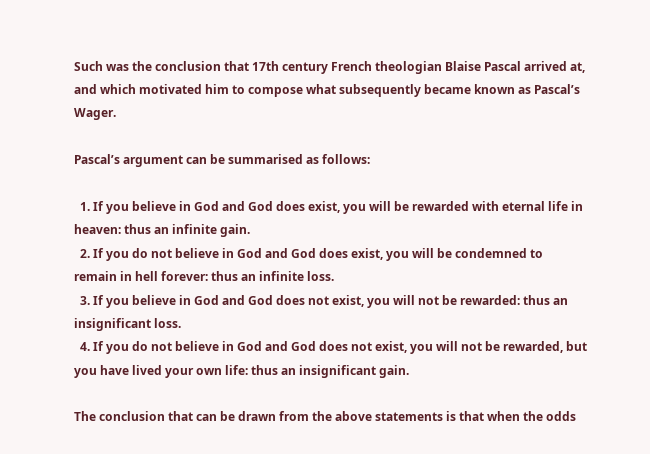Such was the conclusion that 17th century French theologian Blaise Pascal arrived at, and which motivated him to compose what subsequently became known as Pascal’s Wager.

Pascal’s argument can be summarised as follows:

  1. If you believe in God and God does exist, you will be rewarded with eternal life in heaven: thus an infinite gain.
  2. If you do not believe in God and God does exist, you will be condemned to remain in hell forever: thus an infinite loss.
  3. If you believe in God and God does not exist, you will not be rewarded: thus an insignificant loss.
  4. If you do not believe in God and God does not exist, you will not be rewarded, but you have lived your own life: thus an insignificant gain.

The conclusion that can be drawn from the above statements is that when the odds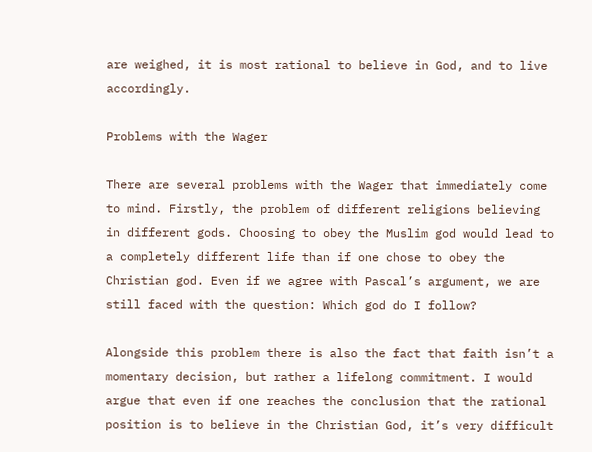are weighed, it is most rational to believe in God, and to live accordingly.

Problems with the Wager

There are several problems with the Wager that immediately come to mind. Firstly, the problem of different religions believing in different gods. Choosing to obey the Muslim god would lead to a completely different life than if one chose to obey the Christian god. Even if we agree with Pascal’s argument, we are still faced with the question: Which god do I follow?

Alongside this problem there is also the fact that faith isn’t a momentary decision, but rather a lifelong commitment. I would argue that even if one reaches the conclusion that the rational position is to believe in the Christian God, it’s very difficult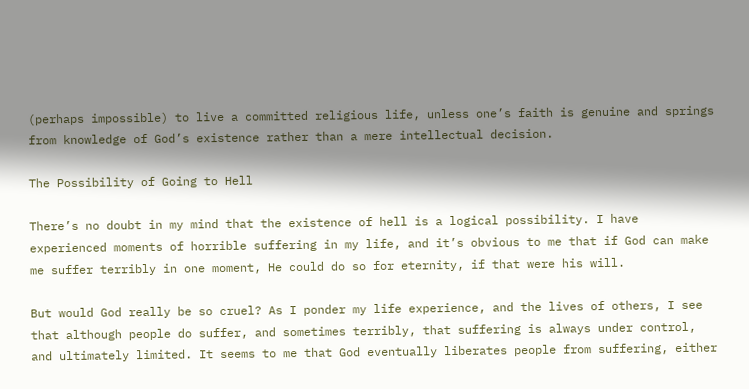(perhaps impossible) to live a committed religious life, unless one’s faith is genuine and springs from knowledge of God’s existence rather than a mere intellectual decision.

The Possibility of Going to Hell

There’s no doubt in my mind that the existence of hell is a logical possibility. I have experienced moments of horrible suffering in my life, and it’s obvious to me that if God can make me suffer terribly in one moment, He could do so for eternity, if that were his will.

But would God really be so cruel? As I ponder my life experience, and the lives of others, I see that although people do suffer, and sometimes terribly, that suffering is always under control, and ultimately limited. It seems to me that God eventually liberates people from suffering, either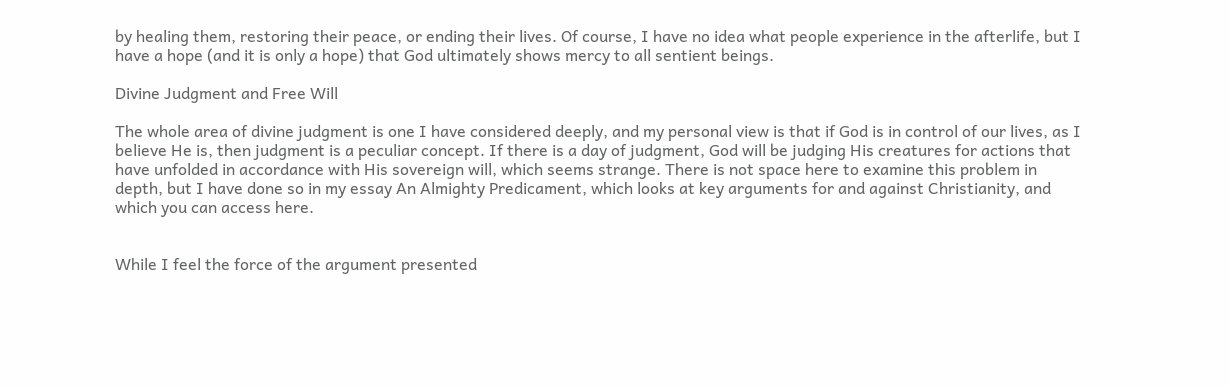by healing them, restoring their peace, or ending their lives. Of course, I have no idea what people experience in the afterlife, but I have a hope (and it is only a hope) that God ultimately shows mercy to all sentient beings.

Divine Judgment and Free Will

The whole area of divine judgment is one I have considered deeply, and my personal view is that if God is in control of our lives, as I believe He is, then judgment is a peculiar concept. If there is a day of judgment, God will be judging His creatures for actions that have unfolded in accordance with His sovereign will, which seems strange. There is not space here to examine this problem in depth, but I have done so in my essay An Almighty Predicament, which looks at key arguments for and against Christianity, and which you can access here.


While I feel the force of the argument presented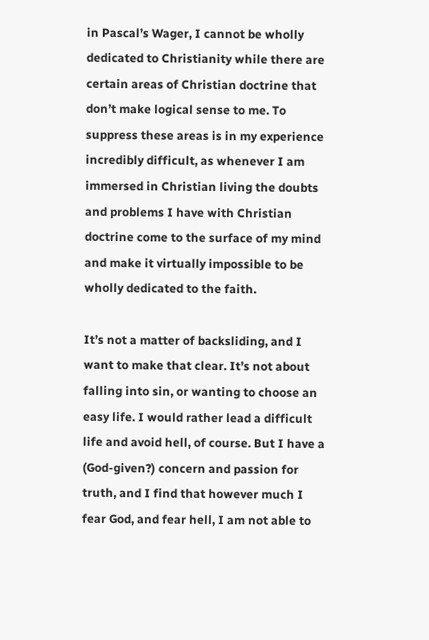in Pascal’s Wager, I cannot be wholly dedicated to Christianity while there are certain areas of Christian doctrine that don’t make logical sense to me. To suppress these areas is in my experience incredibly difficult, as whenever I am immersed in Christian living the doubts and problems I have with Christian doctrine come to the surface of my mind and make it virtually impossible to be wholly dedicated to the faith.

It’s not a matter of backsliding, and I want to make that clear. It’s not about falling into sin, or wanting to choose an easy life. I would rather lead a difficult life and avoid hell, of course. But I have a (God-given?) concern and passion for truth, and I find that however much I fear God, and fear hell, I am not able to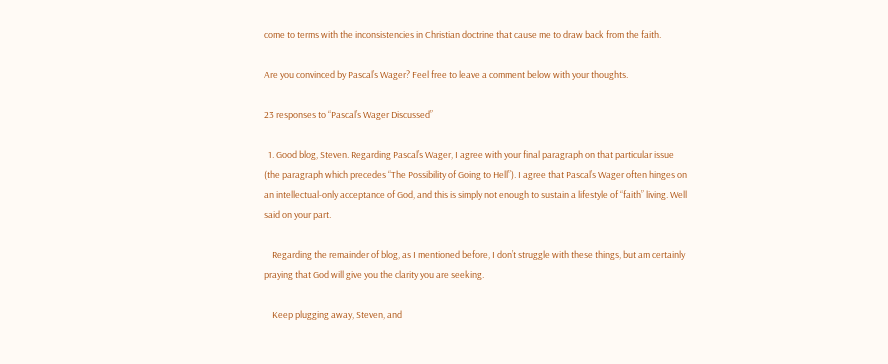come to terms with the inconsistencies in Christian doctrine that cause me to draw back from the faith.

Are you convinced by Pascal’s Wager? Feel free to leave a comment below with your thoughts.

23 responses to “Pascal’s Wager Discussed”

  1. Good blog, Steven. Regarding Pascal’s Wager, I agree with your final paragraph on that particular issue (the paragraph which precedes “The Possibility of Going to Hell”). I agree that Pascal’s Wager often hinges on an intellectual-only acceptance of God, and this is simply not enough to sustain a lifestyle of “faith” living. Well said on your part.

    Regarding the remainder of blog, as I mentioned before, I don’t struggle with these things, but am certainly praying that God will give you the clarity you are seeking.

    Keep plugging away, Steven, and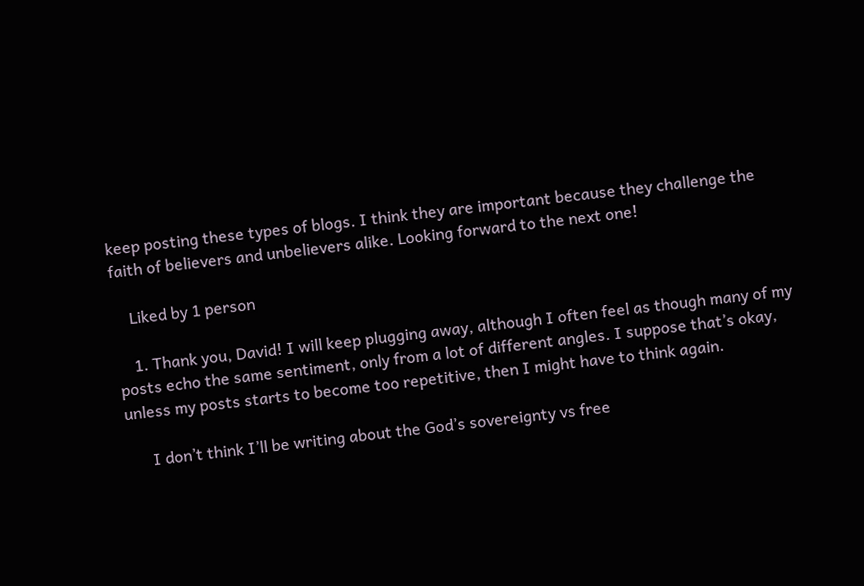keep posting these types of blogs. I think they are important because they challenge the faith of believers and unbelievers alike. Looking forward to the next one!

    Liked by 1 person

    1. Thank you, David! I will keep plugging away, although I often feel as though many of my posts echo the same sentiment, only from a lot of different angles. I suppose that’s okay, unless my posts starts to become too repetitive, then I might have to think again.

      I don’t think I’ll be writing about the God’s sovereignty vs free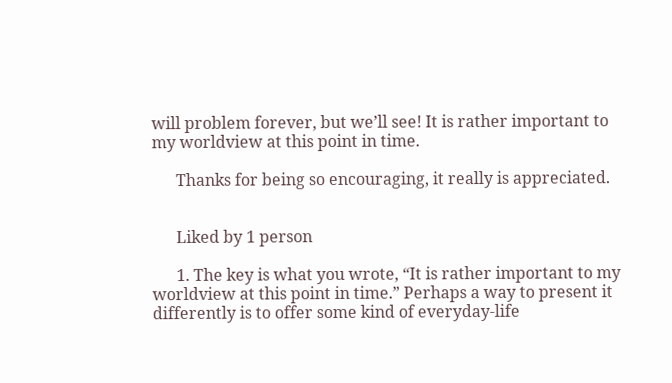will problem forever, but we’ll see! It is rather important to my worldview at this point in time.

      Thanks for being so encouraging, it really is appreciated.


      Liked by 1 person

      1. The key is what you wrote, “It is rather important to my worldview at this point in time.” Perhaps a way to present it differently is to offer some kind of everyday-life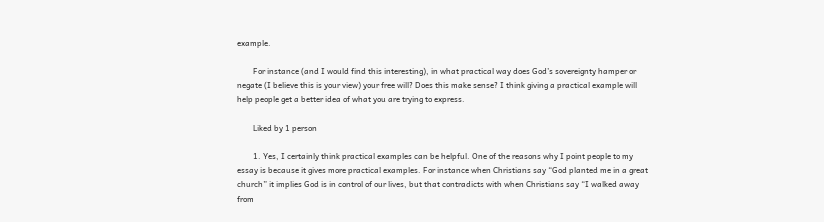example.

        For instance (and I would find this interesting), in what practical way does God’s sovereignty hamper or negate (I believe this is your view) your free will? Does this make sense? I think giving a practical example will help people get a better idea of what you are trying to express.

        Liked by 1 person

        1. Yes, I certainly think practical examples can be helpful. One of the reasons why I point people to my essay is because it gives more practical examples. For instance when Christians say “God planted me in a great church” it implies God is in control of our lives, but that contradicts with when Christians say “I walked away from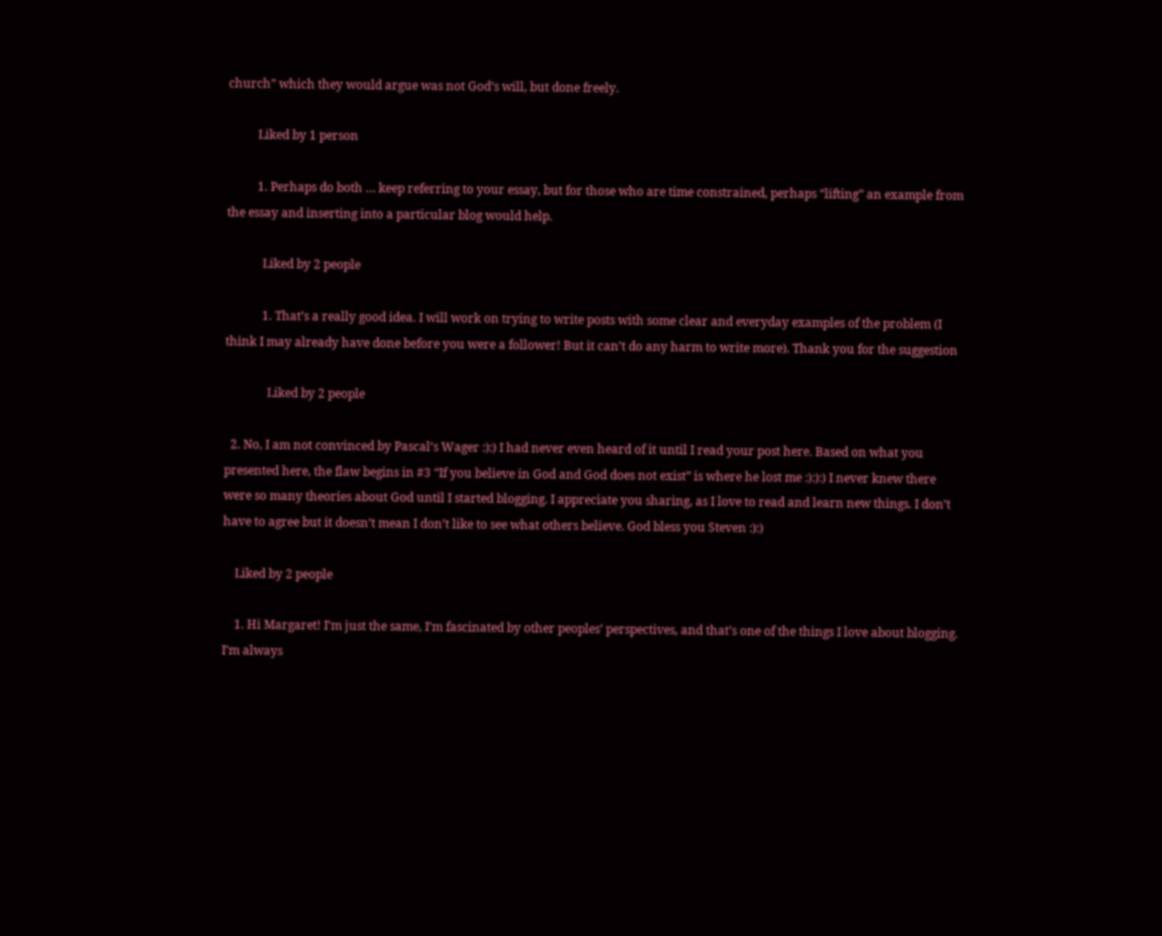church” which they would argue was not God’s will, but done freely.

          Liked by 1 person

          1. Perhaps do both … keep referring to your essay, but for those who are time constrained, perhaps “lifting” an example from the essay and inserting into a particular blog would help.

            Liked by 2 people

            1. That’s a really good idea. I will work on trying to write posts with some clear and everyday examples of the problem (I think I may already have done before you were a follower! But it can’t do any harm to write more). Thank you for the suggestion

              Liked by 2 people

  2. No, I am not convinced by Pascal’s Wager :):) I had never even heard of it until I read your post here. Based on what you presented here, the flaw begins in #3 “If you believe in God and God does not exist” is where he lost me :):):) I never knew there were so many theories about God until I started blogging. I appreciate you sharing, as I love to read and learn new things. I don’t have to agree but it doesn’t mean I don’t like to see what others believe. God bless you Steven :):)

    Liked by 2 people

    1. Hi Margaret! I’m just the same, I’m fascinated by other peoples’ perspectives, and that’s one of the things I love about blogging. I’m always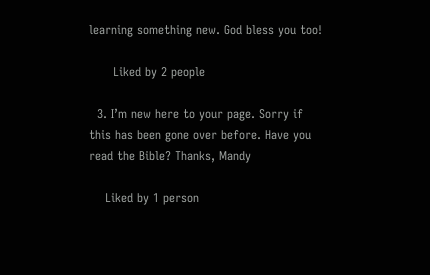learning something new. God bless you too!

      Liked by 2 people

  3. I’m new here to your page. Sorry if this has been gone over before. Have you read the Bible? Thanks, Mandy

    Liked by 1 person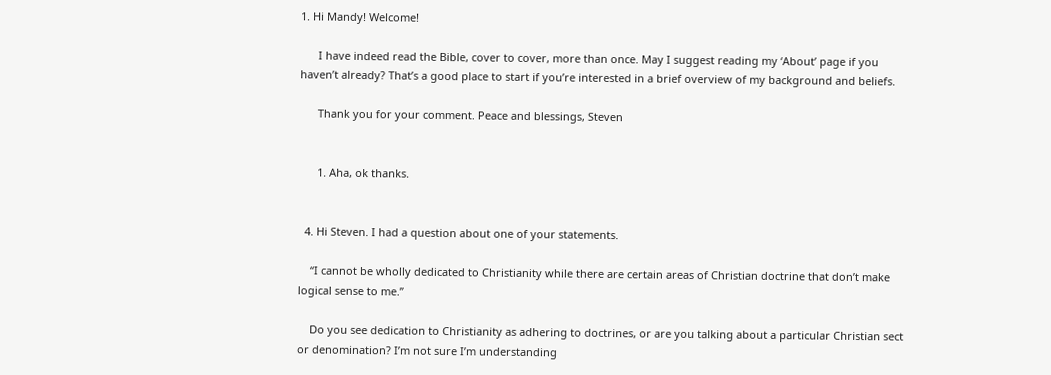1. Hi Mandy! Welcome!

      I have indeed read the Bible, cover to cover, more than once. May I suggest reading my ‘About’ page if you haven’t already? That’s a good place to start if you’re interested in a brief overview of my background and beliefs.

      Thank you for your comment. Peace and blessings, Steven


      1. Aha, ok thanks.


  4. Hi Steven. I had a question about one of your statements.

    “I cannot be wholly dedicated to Christianity while there are certain areas of Christian doctrine that don’t make logical sense to me.”

    Do you see dedication to Christianity as adhering to doctrines, or are you talking about a particular Christian sect or denomination? I’m not sure I’m understanding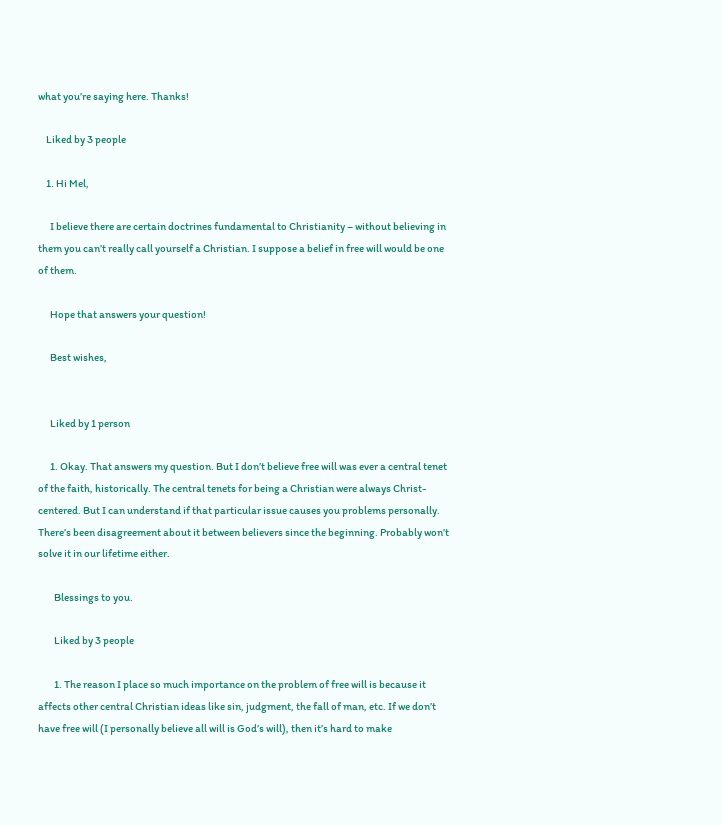what you’re saying here. Thanks!

    Liked by 3 people

    1. Hi Mel,

      I believe there are certain doctrines fundamental to Christianity – without believing in them you can’t really call yourself a Christian. I suppose a belief in free will would be one of them.

      Hope that answers your question!

      Best wishes,


      Liked by 1 person

      1. Okay. That answers my question. But I don’t believe free will was ever a central tenet of the faith, historically. The central tenets for being a Christian were always Christ-centered. But I can understand if that particular issue causes you problems personally. There’s been disagreement about it between believers since the beginning. Probably won’t solve it in our lifetime either.

        Blessings to you.

        Liked by 3 people

        1. The reason I place so much importance on the problem of free will is because it affects other central Christian ideas like sin, judgment, the fall of man, etc. If we don’t have free will (I personally believe all will is God’s will), then it’s hard to make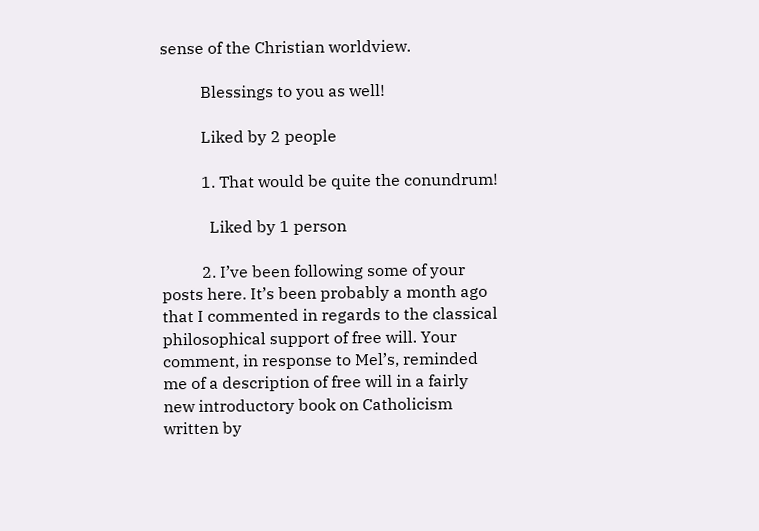sense of the Christian worldview.

          Blessings to you as well!

          Liked by 2 people

          1. That would be quite the conundrum!

            Liked by 1 person

          2. I’ve been following some of your posts here. It’s been probably a month ago that I commented in regards to the classical philosophical support of free will. Your comment, in response to Mel’s, reminded me of a description of free will in a fairly new introductory book on Catholicism written by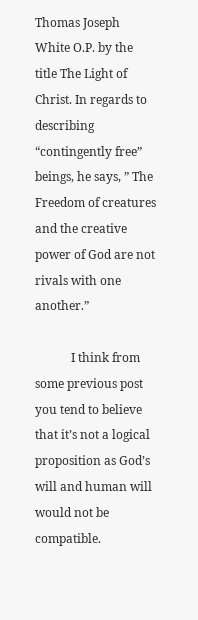Thomas Joseph White O.P. by the title The Light of Christ. In regards to describing “contingently free” beings, he says, ” The Freedom of creatures and the creative power of God are not rivals with one another.”

            I think from some previous post you tend to believe that it’s not a logical proposition as God’s will and human will would not be compatible.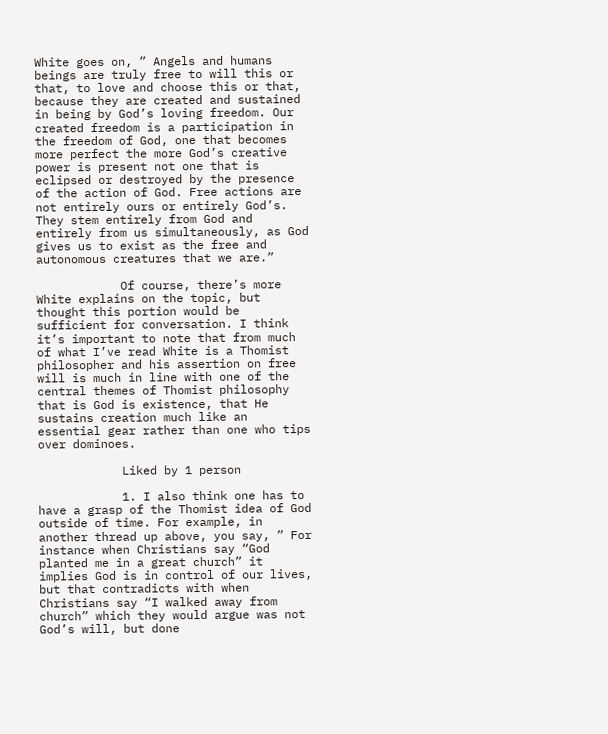White goes on, ” Angels and humans beings are truly free to will this or that, to love and choose this or that, because they are created and sustained in being by God’s loving freedom. Our created freedom is a participation in the freedom of God, one that becomes more perfect the more God’s creative power is present not one that is eclipsed or destroyed by the presence of the action of God. Free actions are not entirely ours or entirely God’s. They stem entirely from God and entirely from us simultaneously, as God gives us to exist as the free and autonomous creatures that we are.”

            Of course, there’s more White explains on the topic, but thought this portion would be sufficient for conversation. I think it’s important to note that from much of what I’ve read White is a Thomist philosopher and his assertion on free will is much in line with one of the central themes of Thomist philosophy that is God is existence, that He sustains creation much like an essential gear rather than one who tips over dominoes.

            Liked by 1 person

            1. I also think one has to have a grasp of the Thomist idea of God outside of time. For example, in another thread up above, you say, ” For instance when Christians say “God planted me in a great church” it implies God is in control of our lives, but that contradicts with when Christians say “I walked away from church” which they would argue was not God’s will, but done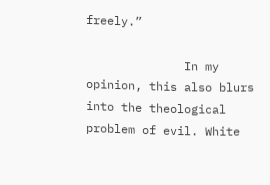freely.”

              In my opinion, this also blurs into the theological problem of evil. White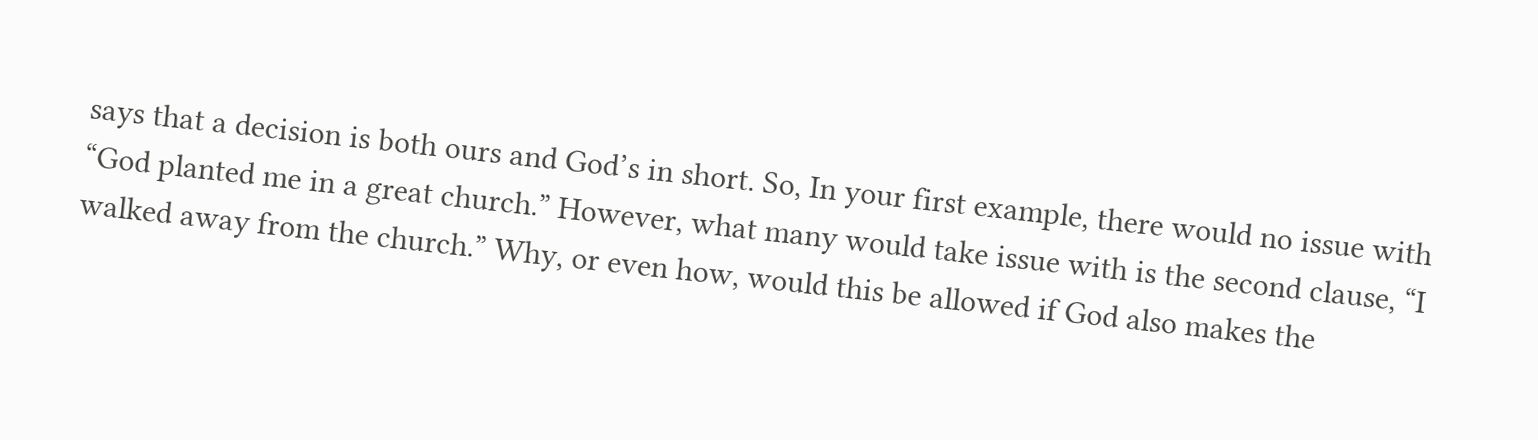says that a decision is both ours and God’s in short. So, In your first example, there would no issue with “God planted me in a great church.” However, what many would take issue with is the second clause, “I walked away from the church.” Why, or even how, would this be allowed if God also makes the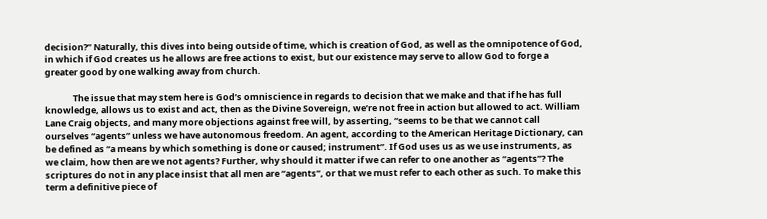decision?” Naturally, this dives into being outside of time, which is creation of God, as well as the omnipotence of God, in which if God creates us he allows are free actions to exist, but our existence may serve to allow God to forge a greater good by one walking away from church.

              The issue that may stem here is God’s omniscience in regards to decision that we make and that if he has full knowledge, allows us to exist and act, then as the Divine Sovereign, we’re not free in action but allowed to act. William Lane Craig objects, and many more objections against free will, by asserting, “seems to be that we cannot call ourselves “agents” unless we have autonomous freedom. An agent, according to the American Heritage Dictionary, can be defined as “a means by which something is done or caused; instrument”. If God uses us as we use instruments, as we claim, how then are we not agents? Further, why should it matter if we can refer to one another as “agents”? The scriptures do not in any place insist that all men are “agents”, or that we must refer to each other as such. To make this term a definitive piece of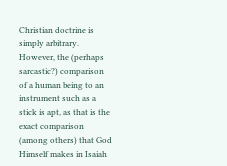Christian doctrine is simply arbitrary. However, the (perhaps sarcastic?) comparison of a human being to an instrument such as a stick is apt, as that is the exact comparison (among others) that God Himself makes in Isaiah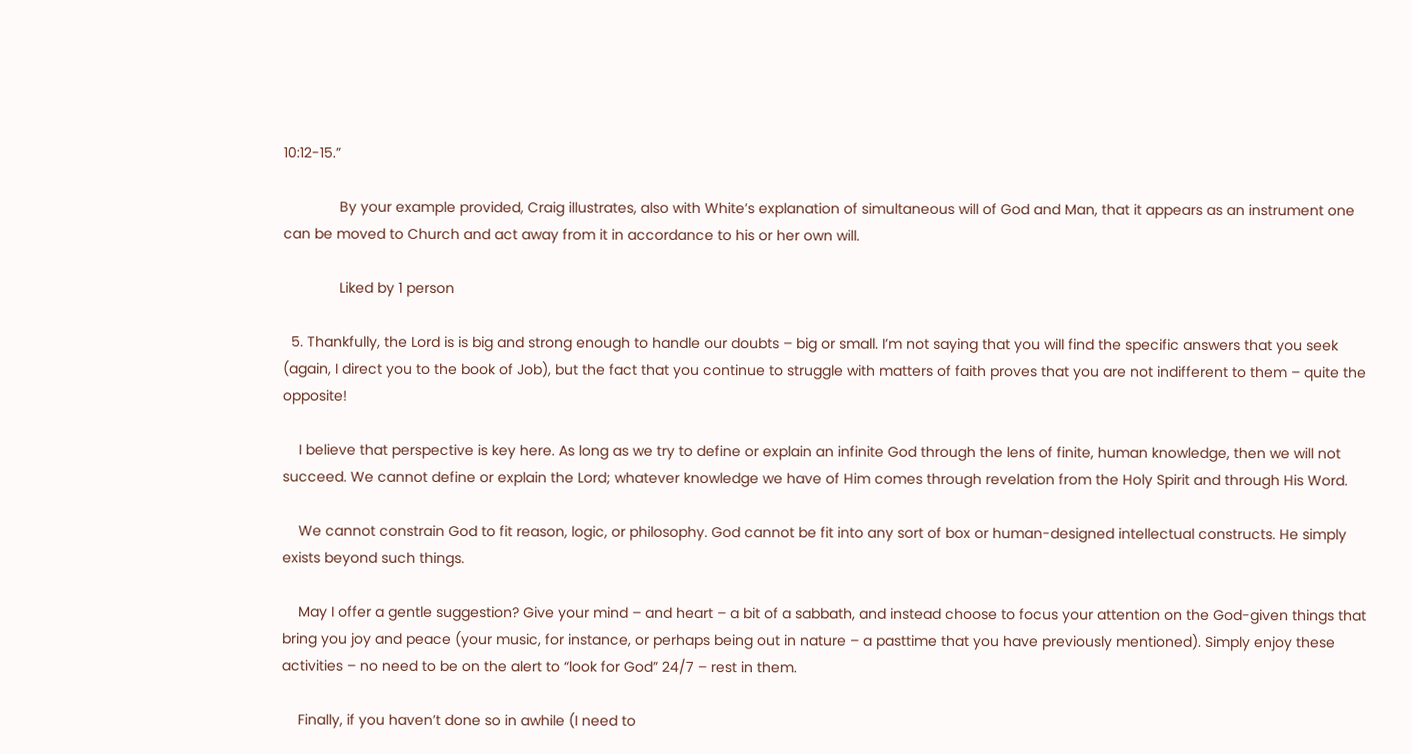10:12-15.”

              By your example provided, Craig illustrates, also with White’s explanation of simultaneous will of God and Man, that it appears as an instrument one can be moved to Church and act away from it in accordance to his or her own will.

              Liked by 1 person

  5. Thankfully, the Lord is is big and strong enough to handle our doubts – big or small. I’m not saying that you will find the specific answers that you seek (again, I direct you to the book of Job), but the fact that you continue to struggle with matters of faith proves that you are not indifferent to them – quite the opposite!

    I believe that perspective is key here. As long as we try to define or explain an infinite God through the lens of finite, human knowledge, then we will not succeed. We cannot define or explain the Lord; whatever knowledge we have of Him comes through revelation from the Holy Spirit and through His Word.

    We cannot constrain God to fit reason, logic, or philosophy. God cannot be fit into any sort of box or human-designed intellectual constructs. He simply exists beyond such things.

    May I offer a gentle suggestion? Give your mind – and heart – a bit of a sabbath, and instead choose to focus your attention on the God-given things that bring you joy and peace (your music, for instance, or perhaps being out in nature – a pasttime that you have previously mentioned). Simply enjoy these activities – no need to be on the alert to “look for God” 24/7 – rest in them.

    Finally, if you haven’t done so in awhile (I need to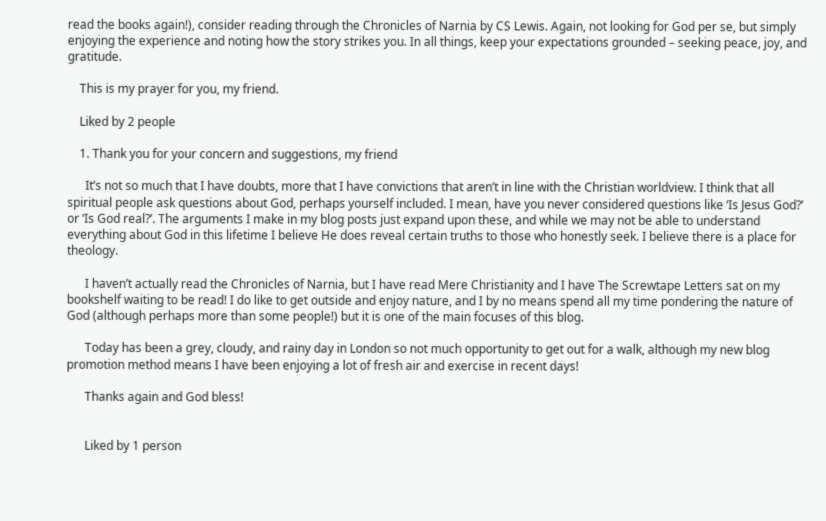read the books again!), consider reading through the Chronicles of Narnia by CS Lewis. Again, not looking for God per se, but simply enjoying the experience and noting how the story strikes you. In all things, keep your expectations grounded – seeking peace, joy, and gratitude.

    This is my prayer for you, my friend.

    Liked by 2 people

    1. Thank you for your concern and suggestions, my friend

      It’s not so much that I have doubts, more that I have convictions that aren’t in line with the Christian worldview. I think that all spiritual people ask questions about God, perhaps yourself included. I mean, have you never considered questions like ‘Is Jesus God?’ or ‘Is God real?’. The arguments I make in my blog posts just expand upon these, and while we may not be able to understand everything about God in this lifetime I believe He does reveal certain truths to those who honestly seek. I believe there is a place for theology.

      I haven’t actually read the Chronicles of Narnia, but I have read Mere Christianity and I have The Screwtape Letters sat on my bookshelf waiting to be read! I do like to get outside and enjoy nature, and I by no means spend all my time pondering the nature of God (although perhaps more than some people!) but it is one of the main focuses of this blog.

      Today has been a grey, cloudy, and rainy day in London so not much opportunity to get out for a walk, although my new blog promotion method means I have been enjoying a lot of fresh air and exercise in recent days!

      Thanks again and God bless!


      Liked by 1 person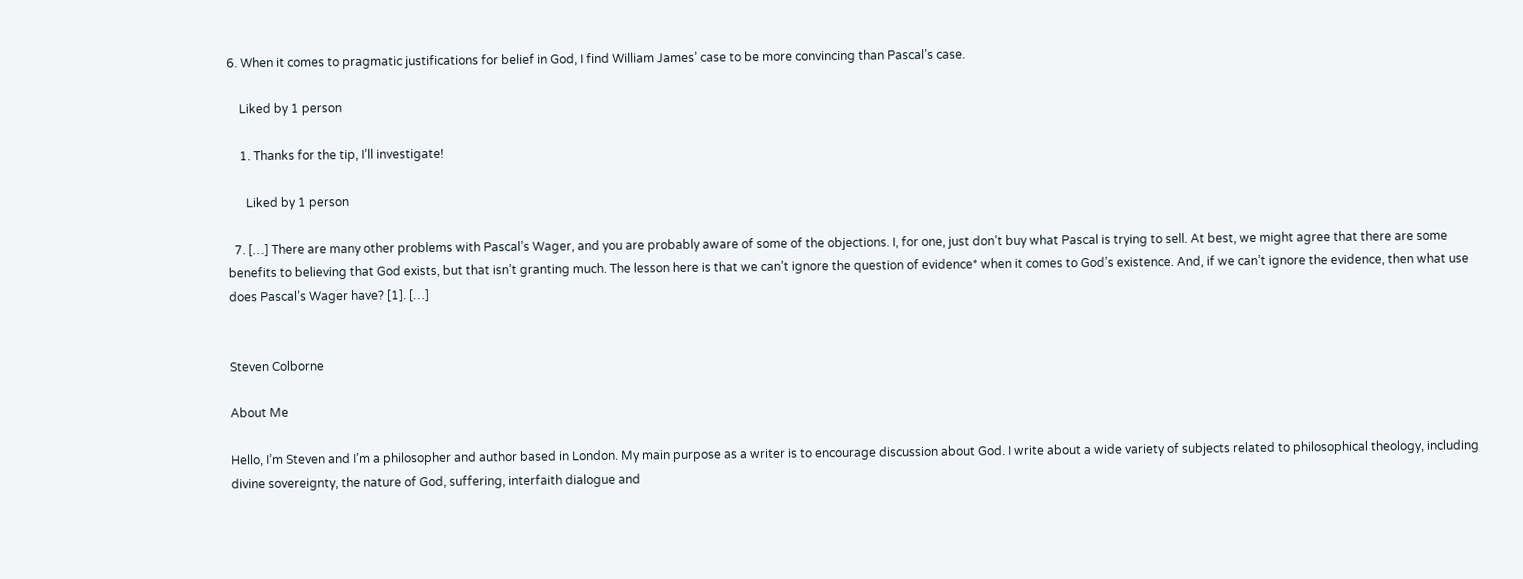6. When it comes to pragmatic justifications for belief in God, I find William James’ case to be more convincing than Pascal’s case.

    Liked by 1 person

    1. Thanks for the tip, I’ll investigate!

      Liked by 1 person

  7. […] There are many other problems with Pascal’s Wager, and you are probably aware of some of the objections. I, for one, just don’t buy what Pascal is trying to sell. At best, we might agree that there are some benefits to believing that God exists, but that isn’t granting much. The lesson here is that we can’t ignore the question of evidence* when it comes to God’s existence. And, if we can’t ignore the evidence, then what use does Pascal’s Wager have? [1]. […]


Steven Colborne

About Me

Hello, I’m Steven and I’m a philosopher and author based in London. My main purpose as a writer is to encourage discussion about God. I write about a wide variety of subjects related to philosophical theology, including divine sovereignty, the nature of God, suffering, interfaith dialogue and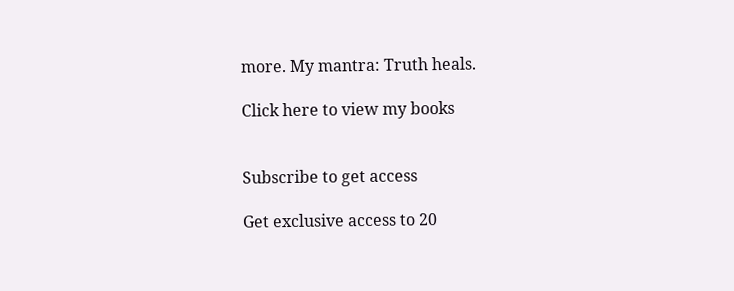more. My mantra: Truth heals.

Click here to view my books


Subscribe to get access

Get exclusive access to 20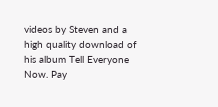videos by Steven and a high quality download of his album Tell Everyone Now. Pay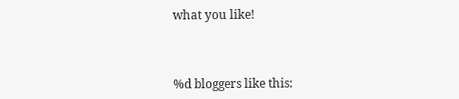what you like!



%d bloggers like this: